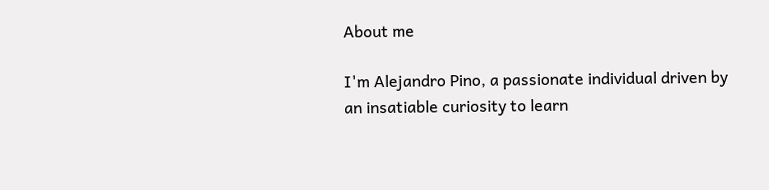About me

I'm Alejandro Pino, a passionate individual driven by an insatiable curiosity to learn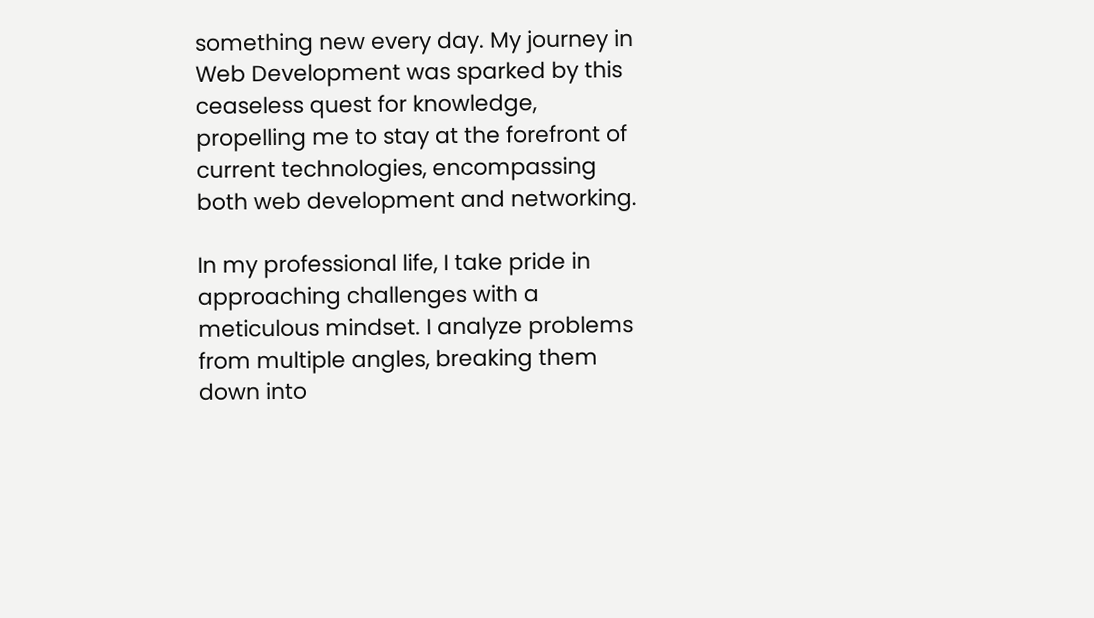something new every day. My journey in Web Development was sparked by this ceaseless quest for knowledge, propelling me to stay at the forefront of current technologies, encompassing both web development and networking.

In my professional life, I take pride in approaching challenges with a meticulous mindset. I analyze problems from multiple angles, breaking them down into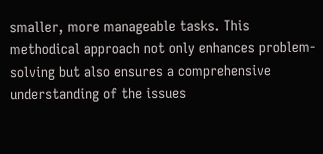smaller, more manageable tasks. This methodical approach not only enhances problem-solving but also ensures a comprehensive understanding of the issues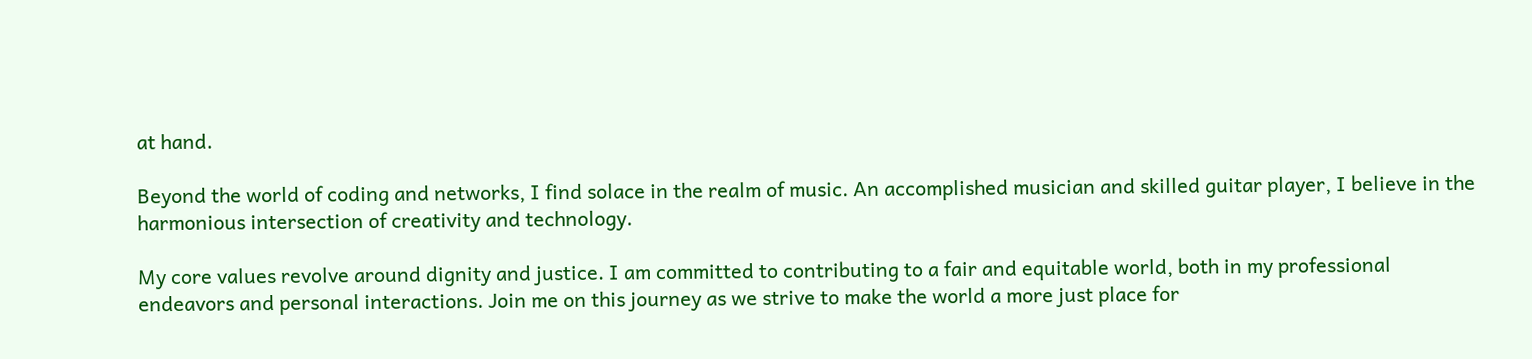at hand.

Beyond the world of coding and networks, I find solace in the realm of music. An accomplished musician and skilled guitar player, I believe in the harmonious intersection of creativity and technology.

My core values revolve around dignity and justice. I am committed to contributing to a fair and equitable world, both in my professional endeavors and personal interactions. Join me on this journey as we strive to make the world a more just place for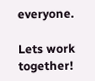everyone.

Lets work together!